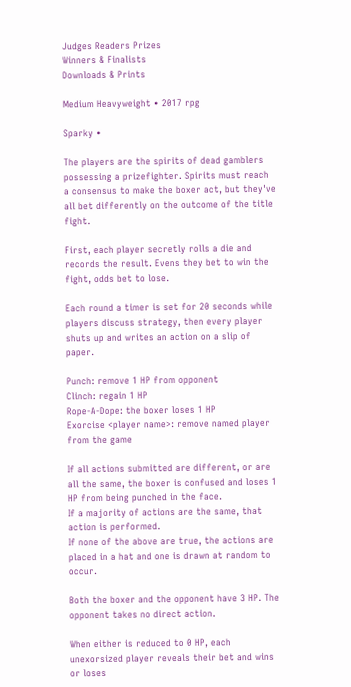Judges Readers Prizes
Winners & Finalists
Downloads & Prints

Medium Heavyweight • 2017 rpg

Sparky •

The players are the spirits of dead gamblers possessing a prizefighter. Spirits must reach a consensus to make the boxer act, but they've all bet differently on the outcome of the title fight.

First, each player secretly rolls a die and records the result. Evens they bet to win the fight, odds bet to lose.

Each round a timer is set for 20 seconds while players discuss strategy, then every player shuts up and writes an action on a slip of paper.

Punch: remove 1 HP from opponent
Clinch: regain 1 HP
Rope-A-Dope: the boxer loses 1 HP
Exorcise <player name>: remove named player from the game

If all actions submitted are different, or are all the same, the boxer is confused and loses 1 HP from being punched in the face.
If a majority of actions are the same, that action is performed.
If none of the above are true, the actions are placed in a hat and one is drawn at random to occur.

Both the boxer and the opponent have 3 HP. The opponent takes no direct action.

When either is reduced to 0 HP, each unexorsized player reveals their bet and wins or loses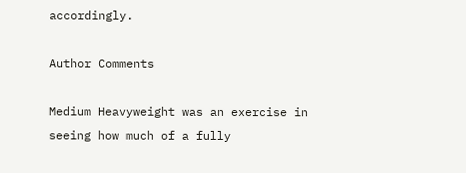accordingly.

Author Comments

Medium Heavyweight was an exercise in seeing how much of a fully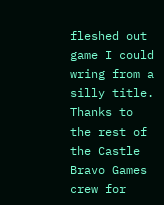fleshed out game I could wring from a silly title. Thanks to the rest of the Castle Bravo Games crew for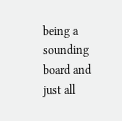being a sounding board and just all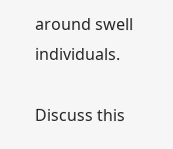around swell individuals.

Discuss this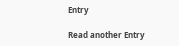Entry

Read another Entry